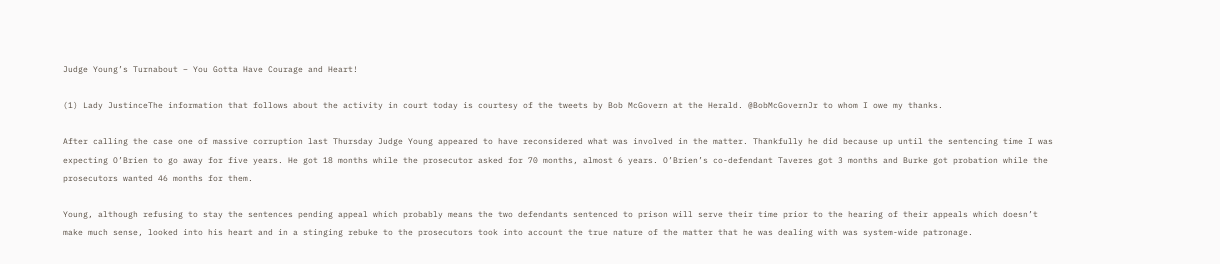Judge Young’s Turnabout – You Gotta Have Courage and Heart!

(1) Lady JustinceThe information that follows about the activity in court today is courtesy of the tweets by Bob McGovern at the Herald. @BobMcGovernJr to whom I owe my thanks.

After calling the case one of massive corruption last Thursday Judge Young appeared to have reconsidered what was involved in the matter. Thankfully he did because up until the sentencing time I was expecting O’Brien to go away for five years. He got 18 months while the prosecutor asked for 70 months, almost 6 years. O’Brien’s co-defendant Taveres got 3 months and Burke got probation while the prosecutors wanted 46 months for them.

Young, although refusing to stay the sentences pending appeal which probably means the two defendants sentenced to prison will serve their time prior to the hearing of their appeals which doesn’t make much sense, looked into his heart and in a stinging rebuke to the prosecutors took into account the true nature of the matter that he was dealing with was system-wide patronage.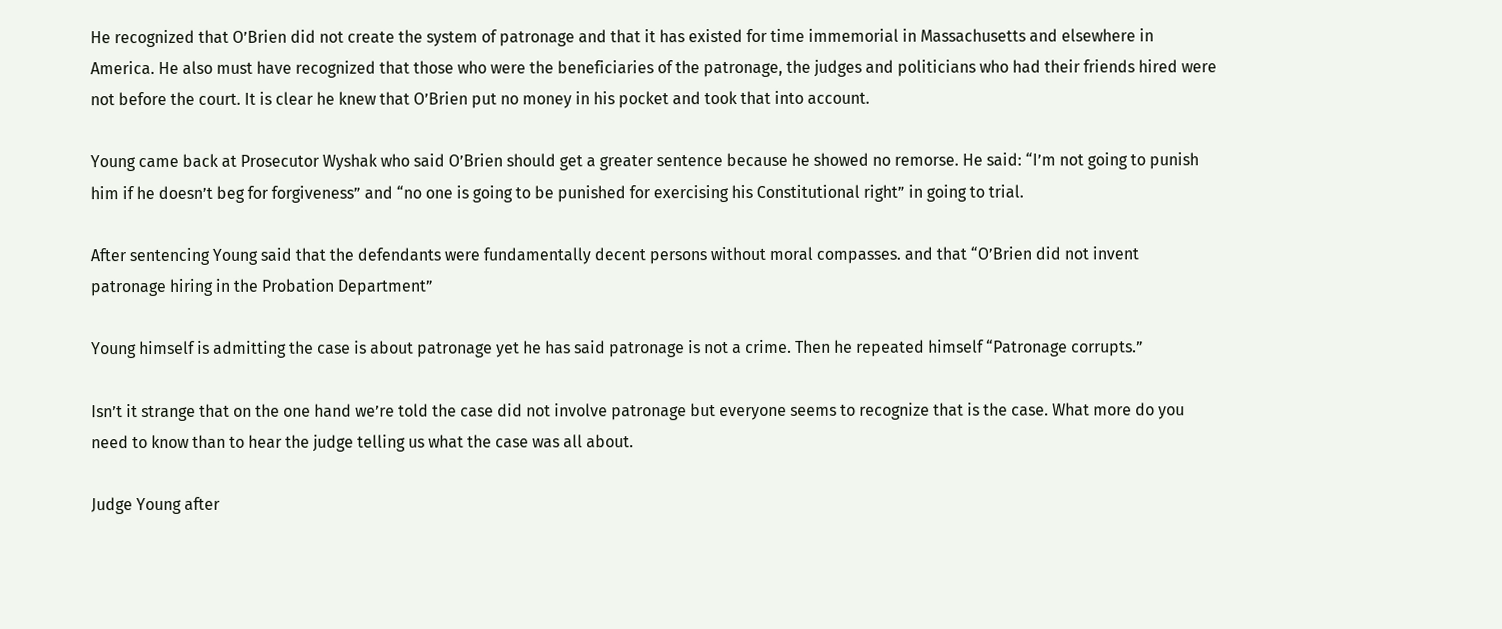He recognized that O’Brien did not create the system of patronage and that it has existed for time immemorial in Massachusetts and elsewhere in America. He also must have recognized that those who were the beneficiaries of the patronage, the judges and politicians who had their friends hired were not before the court. It is clear he knew that O’Brien put no money in his pocket and took that into account.

Young came back at Prosecutor Wyshak who said O’Brien should get a greater sentence because he showed no remorse. He said: “I’m not going to punish him if he doesn’t beg for forgiveness” and “no one is going to be punished for exercising his Constitutional right” in going to trial.

After sentencing Young said that the defendants were fundamentally decent persons without moral compasses. and that “O’Brien did not invent patronage hiring in the Probation Department”

Young himself is admitting the case is about patronage yet he has said patronage is not a crime. Then he repeated himself “Patronage corrupts.”

Isn’t it strange that on the one hand we’re told the case did not involve patronage but everyone seems to recognize that is the case. What more do you need to know than to hear the judge telling us what the case was all about.

Judge Young after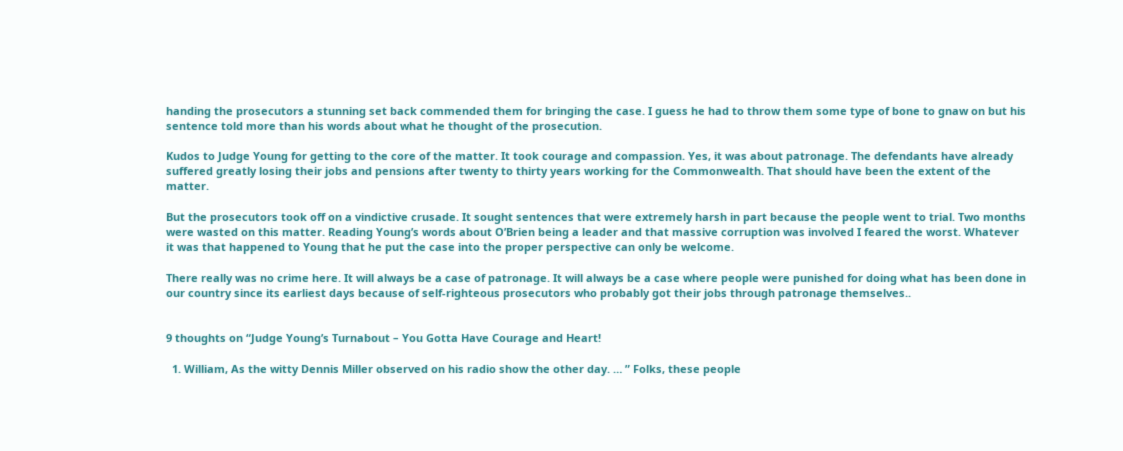handing the prosecutors a stunning set back commended them for bringing the case. I guess he had to throw them some type of bone to gnaw on but his sentence told more than his words about what he thought of the prosecution.

Kudos to Judge Young for getting to the core of the matter. It took courage and compassion. Yes, it was about patronage. The defendants have already suffered greatly losing their jobs and pensions after twenty to thirty years working for the Commonwealth. That should have been the extent of the matter.

But the prosecutors took off on a vindictive crusade. It sought sentences that were extremely harsh in part because the people went to trial. Two months were wasted on this matter. Reading Young’s words about O’Brien being a leader and that massive corruption was involved I feared the worst. Whatever it was that happened to Young that he put the case into the proper perspective can only be welcome.

There really was no crime here. It will always be a case of patronage. It will always be a case where people were punished for doing what has been done in our country since its earliest days because of self-righteous prosecutors who probably got their jobs through patronage themselves..


9 thoughts on “Judge Young’s Turnabout – You Gotta Have Courage and Heart!

  1. William, As the witty Dennis Miller observed on his radio show the other day. … ” Folks, these people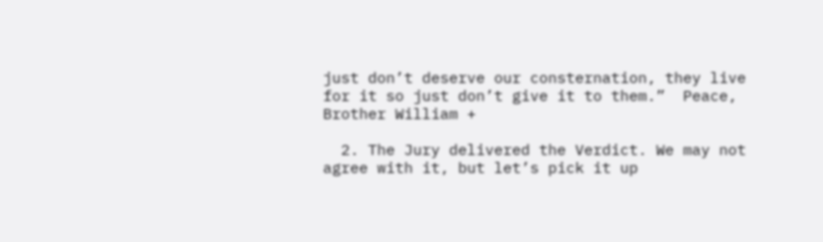just don’t deserve our consternation, they live for it so just don’t give it to them.”  Peace, Brother William +

  2. The Jury delivered the Verdict. We may not agree with it, but let’s pick it up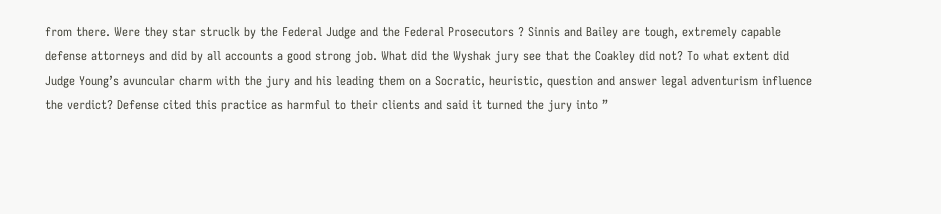from there. Were they star struclk by the Federal Judge and the Federal Prosecutors ? Sinnis and Bailey are tough, extremely capable defense attorneys and did by all accounts a good strong job. What did the Wyshak jury see that the Coakley did not? To what extent did Judge Young’s avuncular charm with the jury and his leading them on a Socratic, heuristic, question and answer legal adventurism influence the verdict? Defense cited this practice as harmful to their clients and said it turned the jury into ”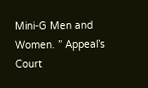Mini-G Men and Women. ” Appeal’s Court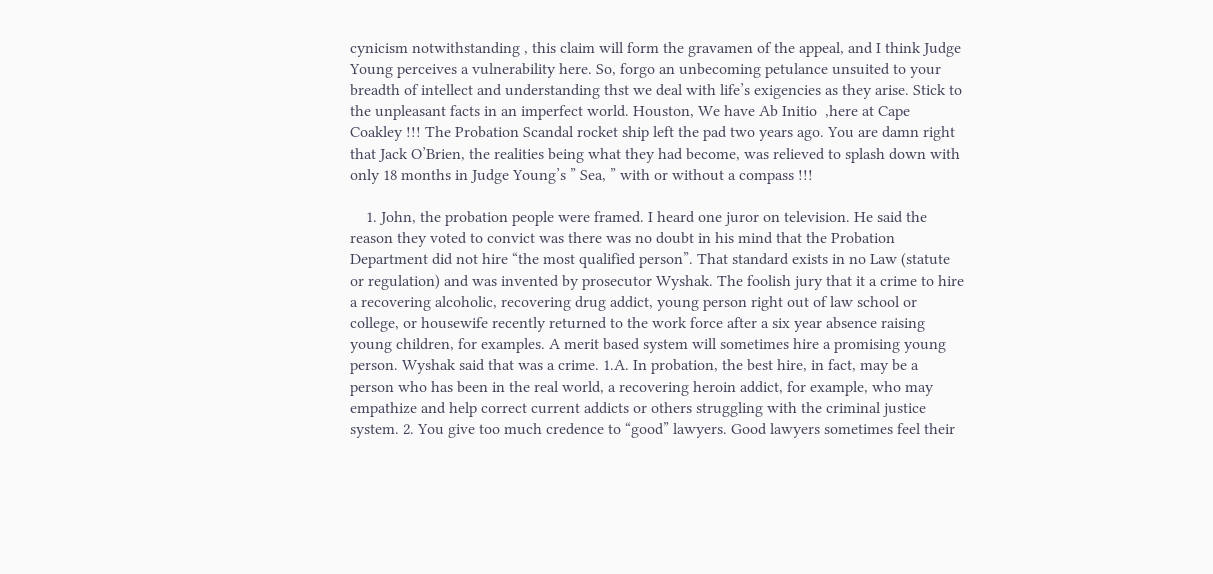cynicism notwithstanding , this claim will form the gravamen of the appeal, and I think Judge Young perceives a vulnerability here. So, forgo an unbecoming petulance unsuited to your breadth of intellect and understanding thst we deal with life’s exigencies as they arise. Stick to the unpleasant facts in an imperfect world. Houston, We have Ab Initio  ,here at Cape Coakley !!! The Probation Scandal rocket ship left the pad two years ago. You are damn right that Jack O’Brien, the realities being what they had become, was relieved to splash down with only 18 months in Judge Young’s ” Sea, ” with or without a compass !!!

    1. John, the probation people were framed. I heard one juror on television. He said the reason they voted to convict was there was no doubt in his mind that the Probation Department did not hire “the most qualified person”. That standard exists in no Law (statute or regulation) and was invented by prosecutor Wyshak. The foolish jury that it a crime to hire a recovering alcoholic, recovering drug addict, young person right out of law school or college, or housewife recently returned to the work force after a six year absence raising young children, for examples. A merit based system will sometimes hire a promising young person. Wyshak said that was a crime. 1.A. In probation, the best hire, in fact, may be a person who has been in the real world, a recovering heroin addict, for example, who may empathize and help correct current addicts or others struggling with the criminal justice system. 2. You give too much credence to “good” lawyers. Good lawyers sometimes feel their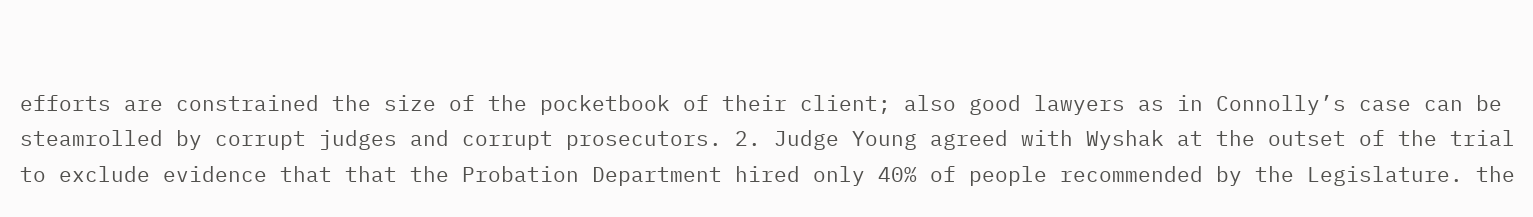efforts are constrained the size of the pocketbook of their client; also good lawyers as in Connolly’s case can be steamrolled by corrupt judges and corrupt prosecutors. 2. Judge Young agreed with Wyshak at the outset of the trial to exclude evidence that that the Probation Department hired only 40% of people recommended by the Legislature. the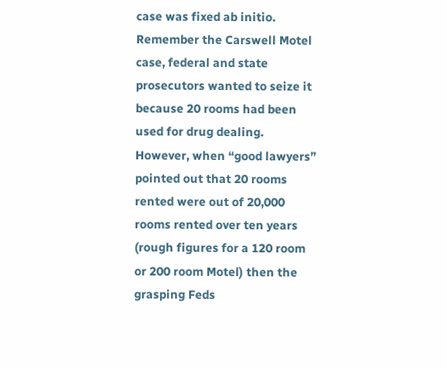case was fixed ab initio. Remember the Carswell Motel case, federal and state prosecutors wanted to seize it because 20 rooms had been used for drug dealing. However, when “good lawyers” pointed out that 20 rooms rented were out of 20,000 rooms rented over ten years (rough figures for a 120 room or 200 room Motel) then the grasping Feds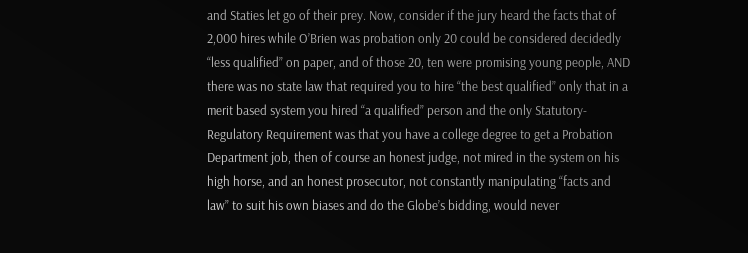and Staties let go of their prey. Now, consider if the jury heard the facts that of 2,000 hires while O’Brien was probation only 20 could be considered decidedly “less qualified” on paper, and of those 20, ten were promising young people, AND there was no state law that required you to hire “the best qualified” only that in a merit based system you hired “a qualified” person and the only Statutory-Regulatory Requirement was that you have a college degree to get a Probation Department job, then of course an honest judge, not mired in the system on his high horse, and an honest prosecutor, not constantly manipulating “facts and law” to suit his own biases and do the Globe’s bidding, would never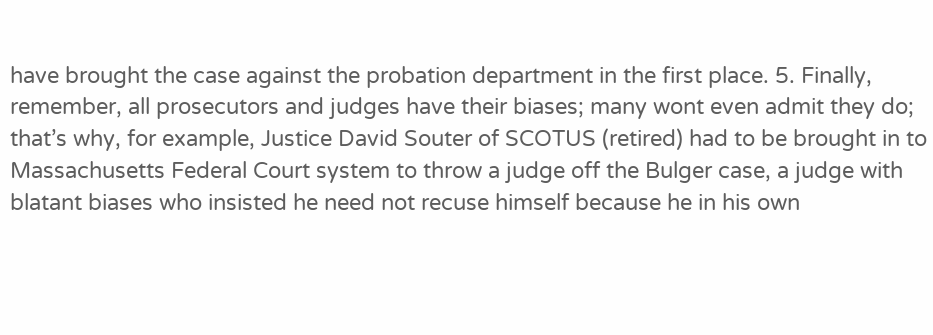have brought the case against the probation department in the first place. 5. Finally, remember, all prosecutors and judges have their biases; many wont even admit they do; that’s why, for example, Justice David Souter of SCOTUS (retired) had to be brought in to Massachusetts Federal Court system to throw a judge off the Bulger case, a judge with blatant biases who insisted he need not recuse himself because he in his own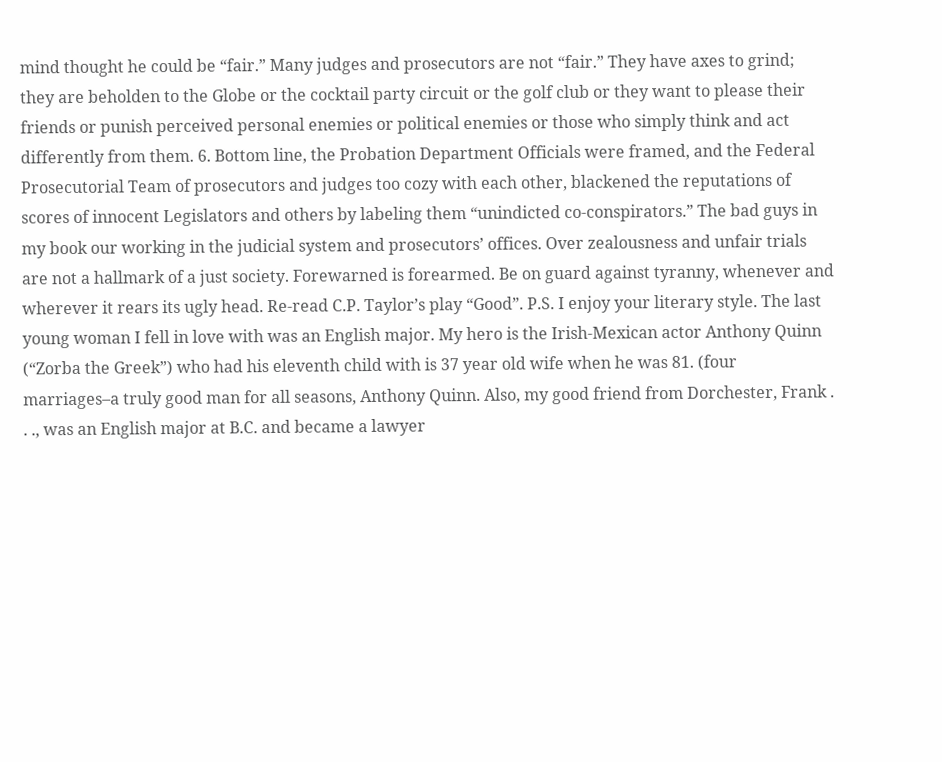mind thought he could be “fair.” Many judges and prosecutors are not “fair.” They have axes to grind; they are beholden to the Globe or the cocktail party circuit or the golf club or they want to please their friends or punish perceived personal enemies or political enemies or those who simply think and act differently from them. 6. Bottom line, the Probation Department Officials were framed, and the Federal Prosecutorial Team of prosecutors and judges too cozy with each other, blackened the reputations of scores of innocent Legislators and others by labeling them “unindicted co-conspirators.” The bad guys in my book our working in the judicial system and prosecutors’ offices. Over zealousness and unfair trials are not a hallmark of a just society. Forewarned is forearmed. Be on guard against tyranny, whenever and wherever it rears its ugly head. Re-read C.P. Taylor’s play “Good”. P.S. I enjoy your literary style. The last young woman I fell in love with was an English major. My hero is the Irish-Mexican actor Anthony Quinn (“Zorba the Greek”) who had his eleventh child with is 37 year old wife when he was 81. (four marriages–a truly good man for all seasons, Anthony Quinn. Also, my good friend from Dorchester, Frank . . ., was an English major at B.C. and became a lawyer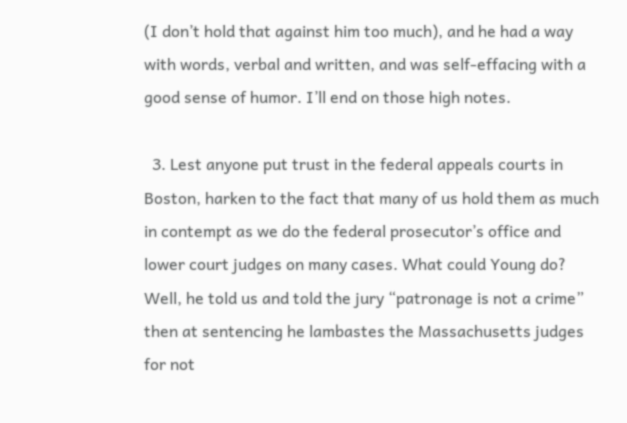(I don’t hold that against him too much), and he had a way with words, verbal and written, and was self-effacing with a good sense of humor. I’ll end on those high notes.

  3. Lest anyone put trust in the federal appeals courts in Boston, harken to the fact that many of us hold them as much in contempt as we do the federal prosecutor’s office and lower court judges on many cases. What could Young do? Well, he told us and told the jury “patronage is not a crime” then at sentencing he lambastes the Massachusetts judges for not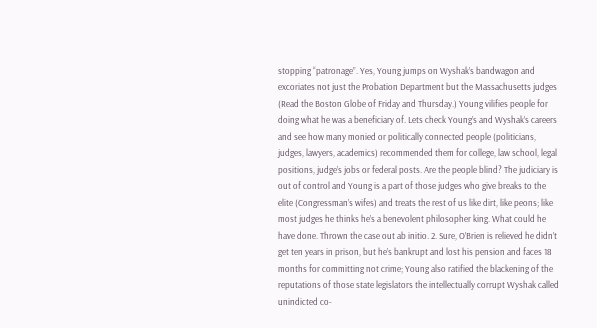stopping “patronage”. Yes, Young jumps on Wyshak’s bandwagon and excoriates not just the Probation Department but the Massachusetts judges (Read the Boston Globe of Friday and Thursday.) Young vilifies people for doing what he was a beneficiary of. Lets check Young’s and Wyshak’s careers and see how many monied or politically connected people (politicians, judges, lawyers, academics) recommended them for college, law school, legal positions, judge’s jobs or federal posts. Are the people blind? The judiciary is out of control and Young is a part of those judges who give breaks to the elite (Congressman’s wifes) and treats the rest of us like dirt, like peons; like most judges he thinks he’s a benevolent philosopher king. What could he have done. Thrown the case out ab initio. 2. Sure, O’Brien is relieved he didn’t get ten years in prison, but he’s bankrupt and lost his pension and faces 18 months for committing not crime; Young also ratified the blackening of the reputations of those state legislators the intellectually corrupt Wyshak called unindicted co-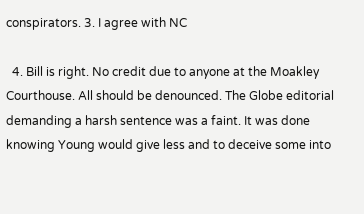conspirators. 3. I agree with NC

  4. Bill is right. No credit due to anyone at the Moakley Courthouse. All should be denounced. The Globe editorial demanding a harsh sentence was a faint. It was done knowing Young would give less and to deceive some into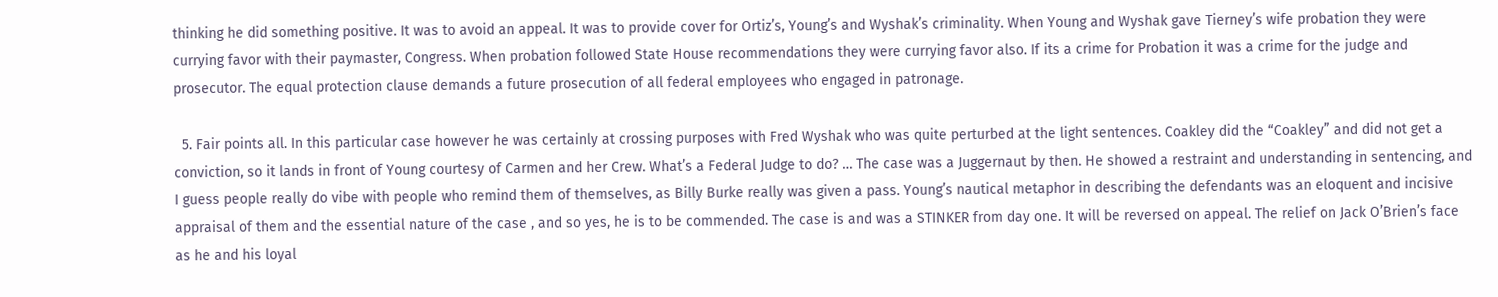thinking he did something positive. It was to avoid an appeal. It was to provide cover for Ortiz’s, Young’s and Wyshak’s criminality. When Young and Wyshak gave Tierney’s wife probation they were currying favor with their paymaster, Congress. When probation followed State House recommendations they were currying favor also. If its a crime for Probation it was a crime for the judge and prosecutor. The equal protection clause demands a future prosecution of all federal employees who engaged in patronage.

  5. Fair points all. In this particular case however he was certainly at crossing purposes with Fred Wyshak who was quite perturbed at the light sentences. Coakley did the “Coakley” and did not get a conviction, so it lands in front of Young courtesy of Carmen and her Crew. What’s a Federal Judge to do? … The case was a Juggernaut by then. He showed a restraint and understanding in sentencing, and I guess people really do vibe with people who remind them of themselves, as Billy Burke really was given a pass. Young’s nautical metaphor in describing the defendants was an eloquent and incisive appraisal of them and the essential nature of the case , and so yes, he is to be commended. The case is and was a STINKER from day one. It will be reversed on appeal. The relief on Jack O’Brien’s face as he and his loyal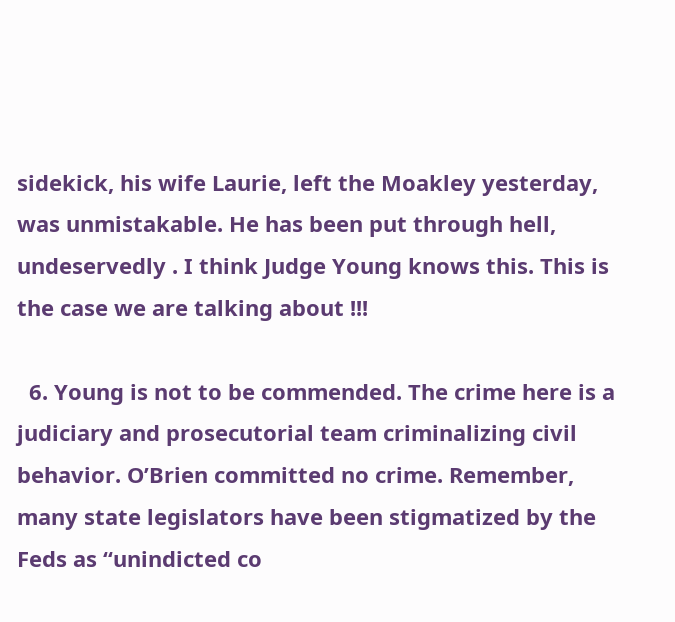sidekick, his wife Laurie, left the Moakley yesterday, was unmistakable. He has been put through hell, undeservedly . I think Judge Young knows this. This is the case we are talking about !!!

  6. Young is not to be commended. The crime here is a judiciary and prosecutorial team criminalizing civil behavior. O’Brien committed no crime. Remember, many state legislators have been stigmatized by the Feds as “unindicted co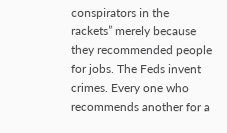conspirators in the rackets” merely because they recommended people for jobs. The Feds invent crimes. Every one who recommends another for a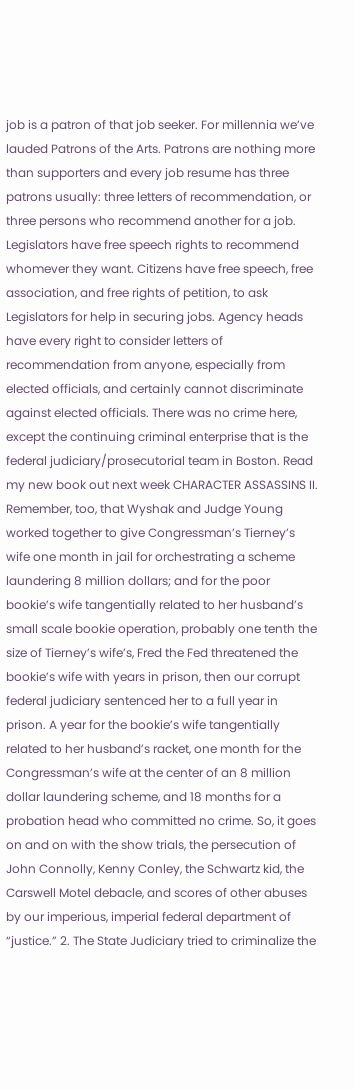job is a patron of that job seeker. For millennia we’ve lauded Patrons of the Arts. Patrons are nothing more than supporters and every job resume has three patrons usually: three letters of recommendation, or three persons who recommend another for a job. Legislators have free speech rights to recommend whomever they want. Citizens have free speech, free association, and free rights of petition, to ask Legislators for help in securing jobs. Agency heads have every right to consider letters of recommendation from anyone, especially from elected officials, and certainly cannot discriminate against elected officials. There was no crime here, except the continuing criminal enterprise that is the federal judiciary/prosecutorial team in Boston. Read my new book out next week CHARACTER ASSASSINS II. Remember, too, that Wyshak and Judge Young worked together to give Congressman’s Tierney’s wife one month in jail for orchestrating a scheme laundering 8 million dollars; and for the poor bookie’s wife tangentially related to her husband’s small scale bookie operation, probably one tenth the size of Tierney’s wife’s, Fred the Fed threatened the bookie’s wife with years in prison, then our corrupt federal judiciary sentenced her to a full year in prison. A year for the bookie’s wife tangentially related to her husband’s racket, one month for the Congressman’s wife at the center of an 8 million dollar laundering scheme, and 18 months for a probation head who committed no crime. So, it goes on and on with the show trials, the persecution of John Connolly, Kenny Conley, the Schwartz kid, the Carswell Motel debacle, and scores of other abuses by our imperious, imperial federal department of “justice.” 2. The State Judiciary tried to criminalize the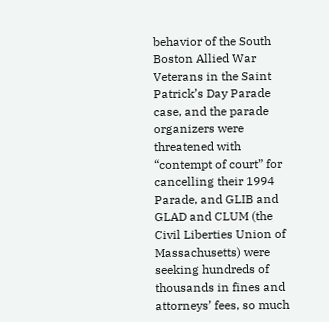behavior of the South Boston Allied War Veterans in the Saint Patrick’s Day Parade case, and the parade organizers were threatened with “contempt of court” for cancelling their 1994 Parade, and GLIB and GLAD and CLUM (the Civil Liberties Union of Massachusetts) were seeking hundreds of thousands in fines and attorneys’ fees, so much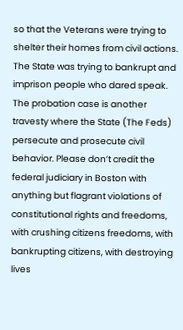so that the Veterans were trying to shelter their homes from civil actions. The State was trying to bankrupt and imprison people who dared speak. The probation case is another travesty where the State (The Feds) persecute and prosecute civil behavior. Please don’t credit the federal judiciary in Boston with anything but flagrant violations of constitutional rights and freedoms, with crushing citizens freedoms, with bankrupting citizens, with destroying lives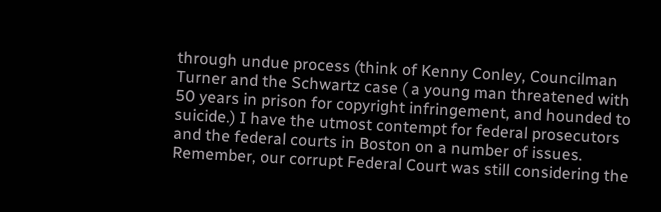through undue process (think of Kenny Conley, Councilman Turner and the Schwartz case ( a young man threatened with 50 years in prison for copyright infringement, and hounded to suicide.) I have the utmost contempt for federal prosecutors and the federal courts in Boston on a number of issues. Remember, our corrupt Federal Court was still considering the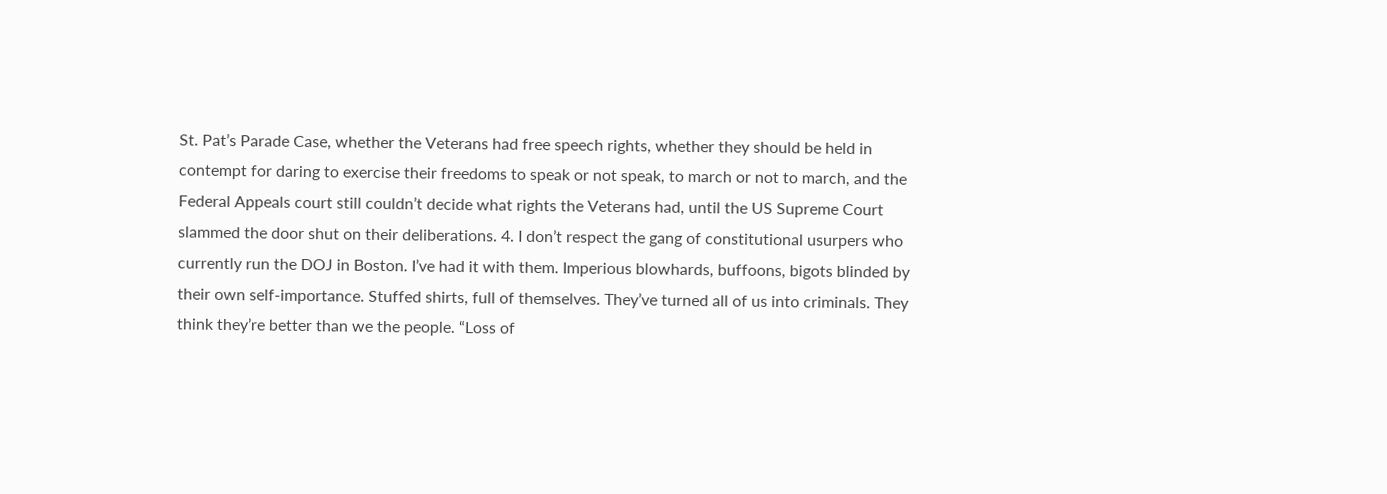St. Pat’s Parade Case, whether the Veterans had free speech rights, whether they should be held in contempt for daring to exercise their freedoms to speak or not speak, to march or not to march, and the Federal Appeals court still couldn’t decide what rights the Veterans had, until the US Supreme Court slammed the door shut on their deliberations. 4. I don’t respect the gang of constitutional usurpers who currently run the DOJ in Boston. I’ve had it with them. Imperious blowhards, buffoons, bigots blinded by their own self-importance. Stuffed shirts, full of themselves. They’ve turned all of us into criminals. They think they’re better than we the people. “Loss of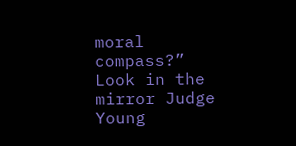moral compass?” Look in the mirror Judge Young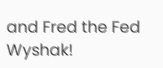and Fred the Fed Wyshak!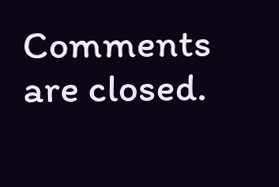Comments are closed.